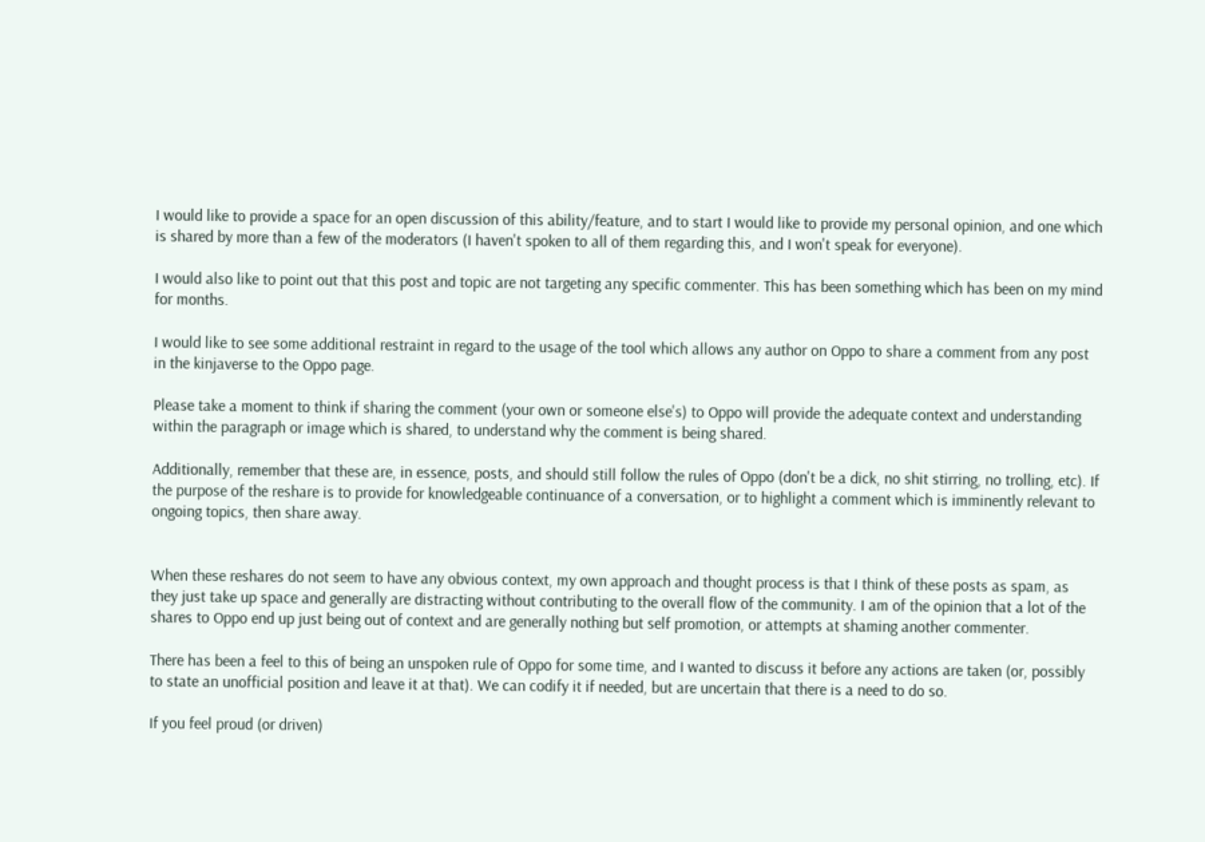I would like to provide a space for an open discussion of this ability/feature, and to start I would like to provide my personal opinion, and one which is shared by more than a few of the moderators (I haven't spoken to all of them regarding this, and I won't speak for everyone).

I would also like to point out that this post and topic are not targeting any specific commenter. This has been something which has been on my mind for months.

I would like to see some additional restraint in regard to the usage of the tool which allows any author on Oppo to share a comment from any post in the kinjaverse to the Oppo page.

Please take a moment to think if sharing the comment (your own or someone else's) to Oppo will provide the adequate context and understanding within the paragraph or image which is shared, to understand why the comment is being shared.

Additionally, remember that these are, in essence, posts, and should still follow the rules of Oppo (don't be a dick, no shit stirring, no trolling, etc). If the purpose of the reshare is to provide for knowledgeable continuance of a conversation, or to highlight a comment which is imminently relevant to ongoing topics, then share away.


When these reshares do not seem to have any obvious context, my own approach and thought process is that I think of these posts as spam, as they just take up space and generally are distracting without contributing to the overall flow of the community. I am of the opinion that a lot of the shares to Oppo end up just being out of context and are generally nothing but self promotion, or attempts at shaming another commenter.

There has been a feel to this of being an unspoken rule of Oppo for some time, and I wanted to discuss it before any actions are taken (or, possibly to state an unofficial position and leave it at that). We can codify it if needed, but are uncertain that there is a need to do so.

If you feel proud (or driven)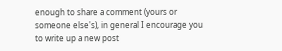enough to share a comment (yours or someone else's), in general I encourage you to write up a new post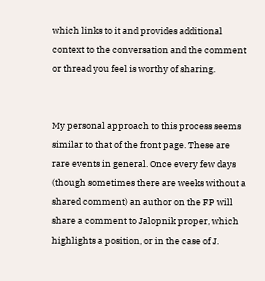which links to it and provides additional context to the conversation and the comment or thread you feel is worthy of sharing.


My personal approach to this process seems similar to that of the front page. These are rare events in general. Once every few days (though sometimes there are weeks without a shared comment) an author on the FP will share a comment to Jalopnik proper, which highlights a position, or in the case of J.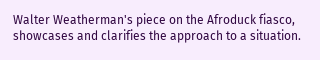Walter Weatherman's piece on the Afroduck fiasco, showcases and clarifies the approach to a situation.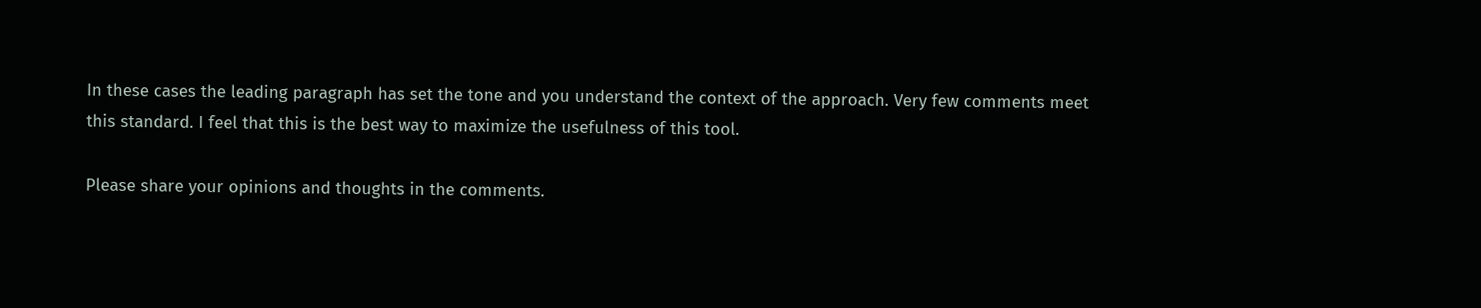In these cases the leading paragraph has set the tone and you understand the context of the approach. Very few comments meet this standard. I feel that this is the best way to maximize the usefulness of this tool.

Please share your opinions and thoughts in the comments.